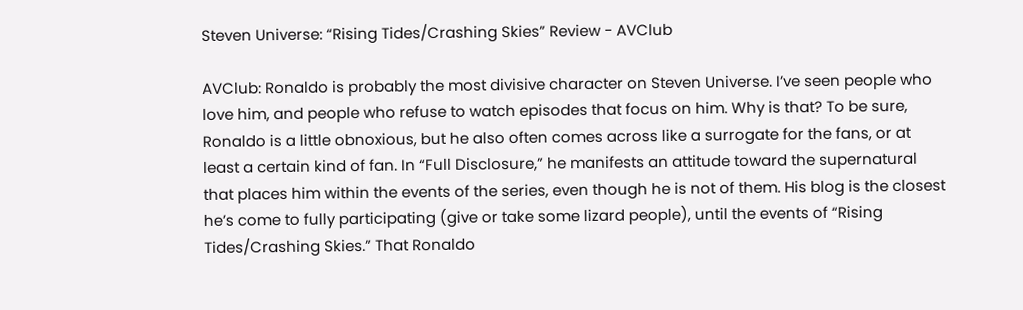Steven Universe: “Rising Tides/Crashing Skies” Review - AVClub

AVClub: Ronaldo is probably the most divisive character on Steven Universe. I’ve seen people who love him, and people who refuse to watch episodes that focus on him. Why is that? To be sure, Ronaldo is a little obnoxious, but he also often comes across like a surrogate for the fans, or at least a certain kind of fan. In “Full Disclosure,” he manifests an attitude toward the supernatural that places him within the events of the series, even though he is not of them. His blog is the closest he’s come to fully participating (give or take some lizard people), until the events of “Rising Tides/Crashing Skies.” That Ronaldo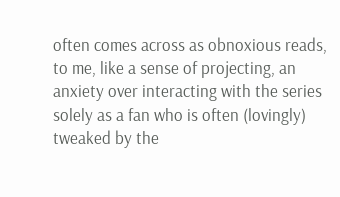often comes across as obnoxious reads, to me, like a sense of projecting, an anxiety over interacting with the series solely as a fan who is often (lovingly) tweaked by the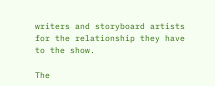writers and storyboard artists for the relationship they have to the show.

The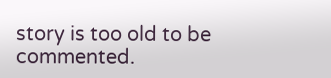story is too old to be commented.